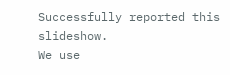Successfully reported this slideshow.
We use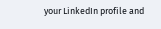your LinkedIn profile and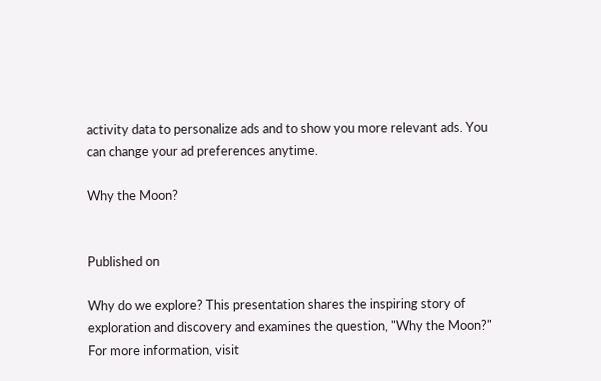activity data to personalize ads and to show you more relevant ads. You can change your ad preferences anytime.

Why the Moon?


Published on

Why do we explore? This presentation shares the inspiring story of exploration and discovery and examines the question, "Why the Moon?" For more information, visit